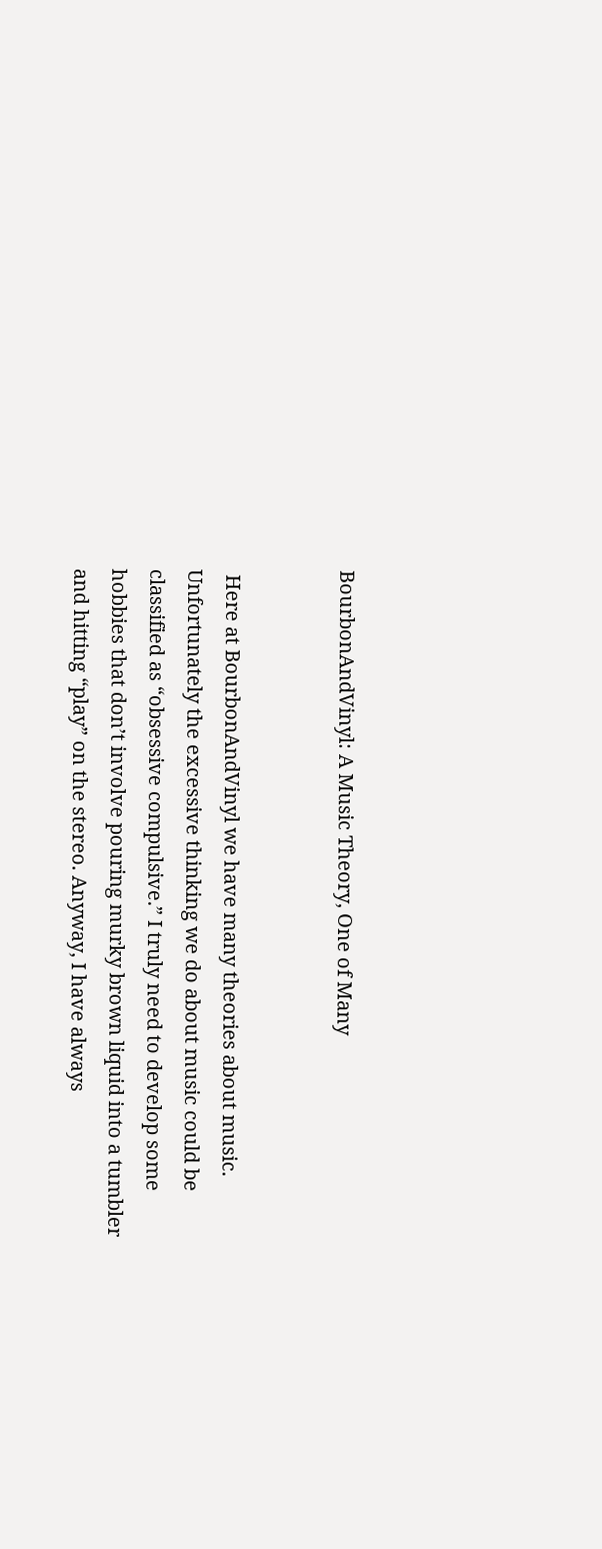BourbonAndVinyl: A Music Theory, One of Many


 Here at BourbonAndVinyl we have many theories about music. Unfortunately the excessive thinking we do about music could be classified as “obsessive compulsive.” I truly need to develop some hobbies that don’t involve pouring murky brown liquid into a tumbler and hitting “play” on the stereo. Anyway, I have always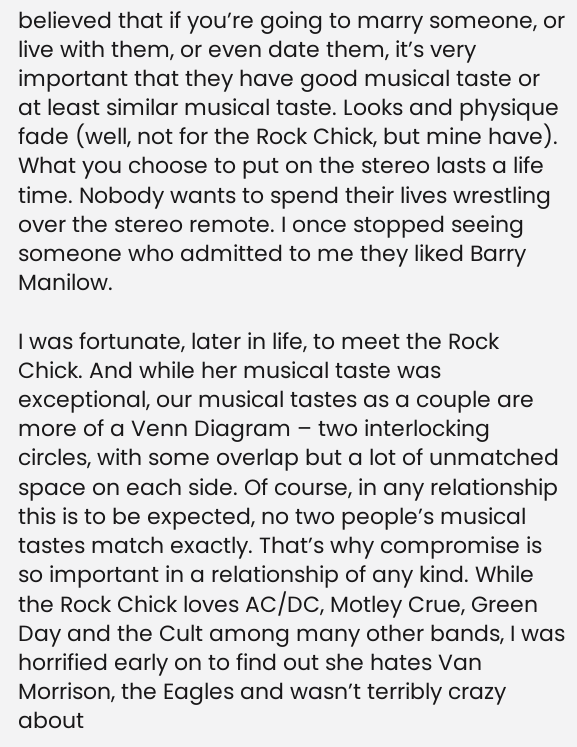believed that if you’re going to marry someone, or live with them, or even date them, it’s very important that they have good musical taste or at least similar musical taste. Looks and physique fade (well, not for the Rock Chick, but mine have). What you choose to put on the stereo lasts a life time. Nobody wants to spend their lives wrestling over the stereo remote. I once stopped seeing someone who admitted to me they liked Barry Manilow.

I was fortunate, later in life, to meet the Rock Chick. And while her musical taste was exceptional, our musical tastes as a couple are more of a Venn Diagram – two interlocking circles, with some overlap but a lot of unmatched space on each side. Of course, in any relationship this is to be expected, no two people’s musical tastes match exactly. That’s why compromise is so important in a relationship of any kind. While the Rock Chick loves AC/DC, Motley Crue, Green Day and the Cult among many other bands, I was horrified early on to find out she hates Van Morrison, the Eagles and wasn’t terribly crazy about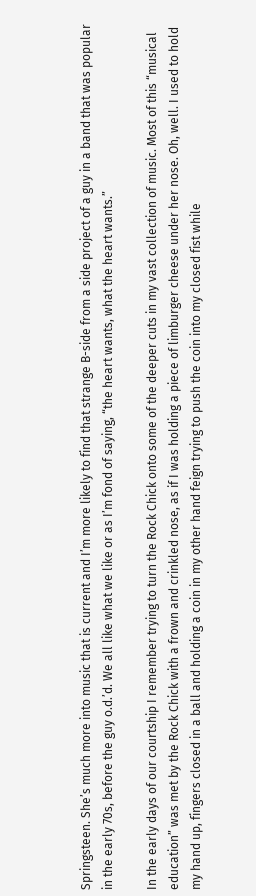Springsteen. She’s much more into music that is current and I’m more likely to find that strange B-side from a side project of a guy in a band that was popular in the early 70s, before the guy o.d.’d. We all like what we like or as I’m fond of saying, “the heart wants, what the heart wants.”

In the early days of our courtship I remember trying to turn the Rock Chick onto some of the deeper cuts in my vast collection of music. Most of this “musical education” was met by the Rock Chick with a frown and crinkled nose, as if I was holding a piece of limburger cheese under her nose. Oh, well. I used to hold my hand up, fingers closed in a ball and holding a coin in my other hand feign trying to push the coin into my closed fist while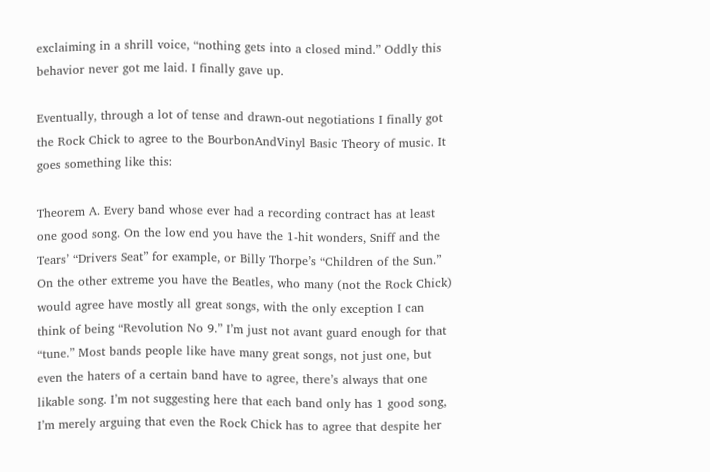exclaiming in a shrill voice, “nothing gets into a closed mind.” Oddly this behavior never got me laid. I finally gave up.

Eventually, through a lot of tense and drawn-out negotiations I finally got the Rock Chick to agree to the BourbonAndVinyl Basic Theory of music. It goes something like this:

Theorem A. Every band whose ever had a recording contract has at least one good song. On the low end you have the 1-hit wonders, Sniff and the Tears’ “Drivers Seat” for example, or Billy Thorpe’s “Children of the Sun.” On the other extreme you have the Beatles, who many (not the Rock Chick) would agree have mostly all great songs, with the only exception I can think of being “Revolution No 9.” I’m just not avant guard enough for that “tune.” Most bands people like have many great songs, not just one, but even the haters of a certain band have to agree, there’s always that one likable song. I’m not suggesting here that each band only has 1 good song, I’m merely arguing that even the Rock Chick has to agree that despite her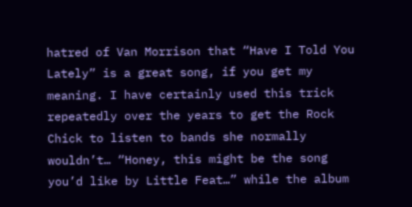hatred of Van Morrison that “Have I Told You Lately” is a great song, if you get my meaning. I have certainly used this trick repeatedly over the years to get the Rock Chick to listen to bands she normally wouldn’t… “Honey, this might be the song you’d like by Little Feat…” while the album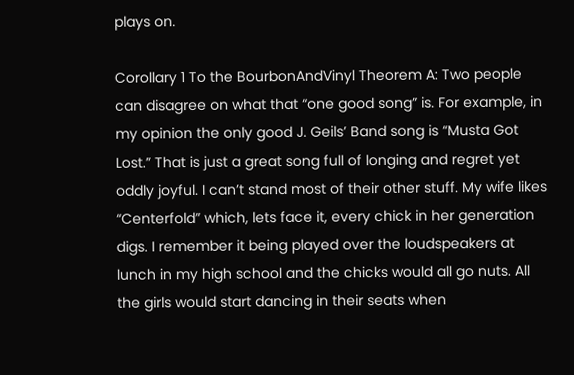plays on.

Corollary 1 To the BourbonAndVinyl Theorem A: Two people can disagree on what that “one good song” is. For example, in my opinion the only good J. Geils’ Band song is “Musta Got Lost.” That is just a great song full of longing and regret yet oddly joyful. I can’t stand most of their other stuff. My wife likes “Centerfold” which, lets face it, every chick in her generation digs. I remember it being played over the loudspeakers at lunch in my high school and the chicks would all go nuts. All the girls would start dancing in their seats when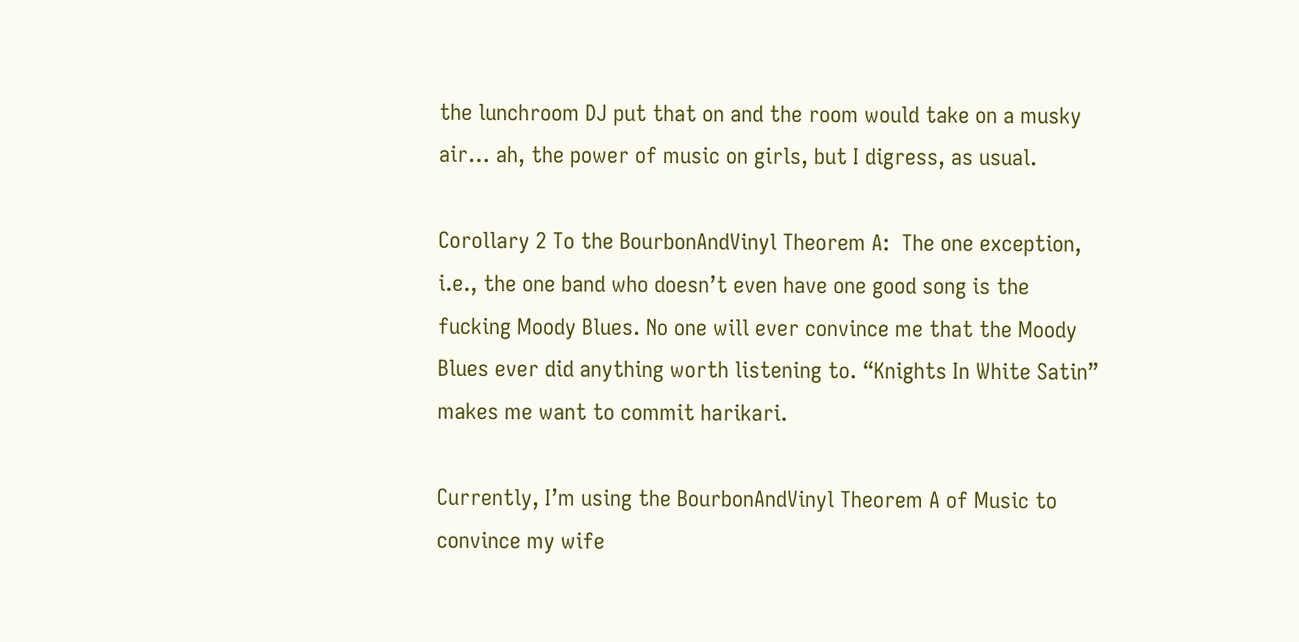the lunchroom DJ put that on and the room would take on a musky air… ah, the power of music on girls, but I digress, as usual.

Corollary 2 To the BourbonAndVinyl Theorem A:  The one exception, i.e., the one band who doesn’t even have one good song is the fucking Moody Blues. No one will ever convince me that the Moody Blues ever did anything worth listening to. “Knights In White Satin” makes me want to commit harikari.

Currently, I’m using the BourbonAndVinyl Theorem A of Music to convince my wife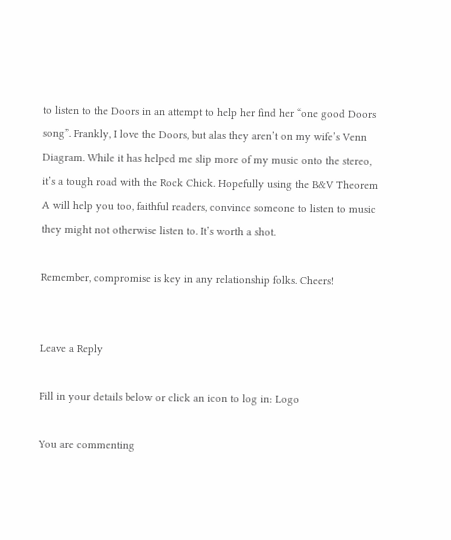to listen to the Doors in an attempt to help her find her “one good Doors song”. Frankly, I love the Doors, but alas they aren’t on my wife’s Venn Diagram. While it has helped me slip more of my music onto the stereo, it’s a tough road with the Rock Chick. Hopefully using the B&V Theorem A will help you too, faithful readers, convince someone to listen to music they might not otherwise listen to. It’s worth a shot.

Remember, compromise is key in any relationship folks. Cheers!


Leave a Reply

Fill in your details below or click an icon to log in: Logo

You are commenting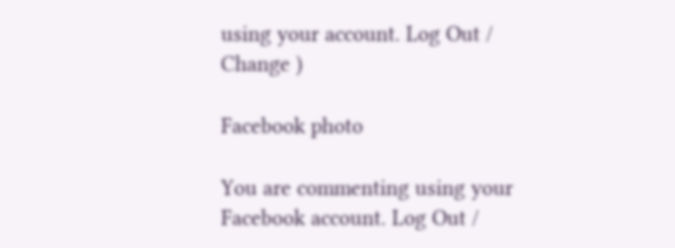using your account. Log Out /  Change )

Facebook photo

You are commenting using your Facebook account. Log Out /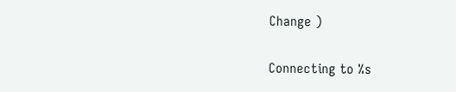Change )

Connecting to %s